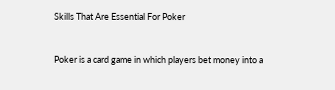Skills That Are Essential For Poker


Poker is a card game in which players bet money into a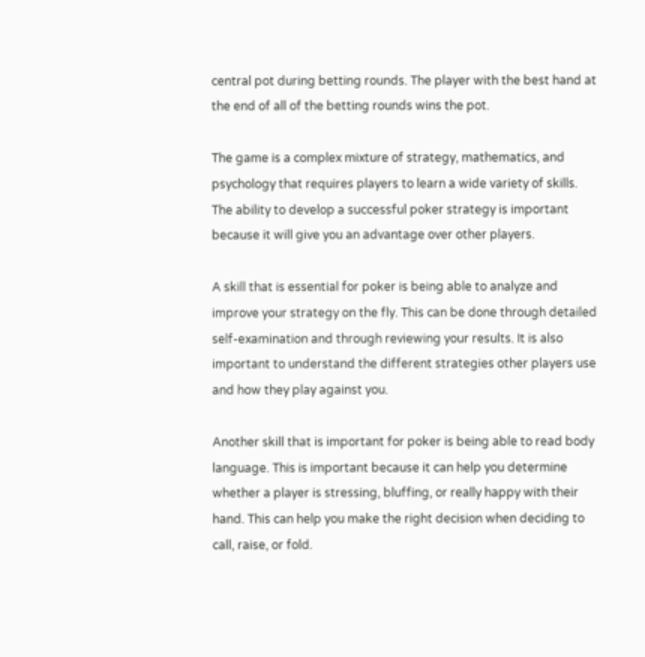central pot during betting rounds. The player with the best hand at the end of all of the betting rounds wins the pot.

The game is a complex mixture of strategy, mathematics, and psychology that requires players to learn a wide variety of skills. The ability to develop a successful poker strategy is important because it will give you an advantage over other players.

A skill that is essential for poker is being able to analyze and improve your strategy on the fly. This can be done through detailed self-examination and through reviewing your results. It is also important to understand the different strategies other players use and how they play against you.

Another skill that is important for poker is being able to read body language. This is important because it can help you determine whether a player is stressing, bluffing, or really happy with their hand. This can help you make the right decision when deciding to call, raise, or fold.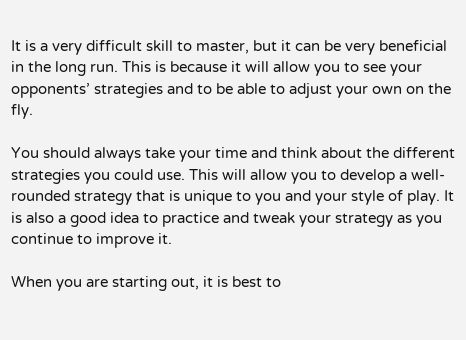It is a very difficult skill to master, but it can be very beneficial in the long run. This is because it will allow you to see your opponents’ strategies and to be able to adjust your own on the fly.

You should always take your time and think about the different strategies you could use. This will allow you to develop a well-rounded strategy that is unique to you and your style of play. It is also a good idea to practice and tweak your strategy as you continue to improve it.

When you are starting out, it is best to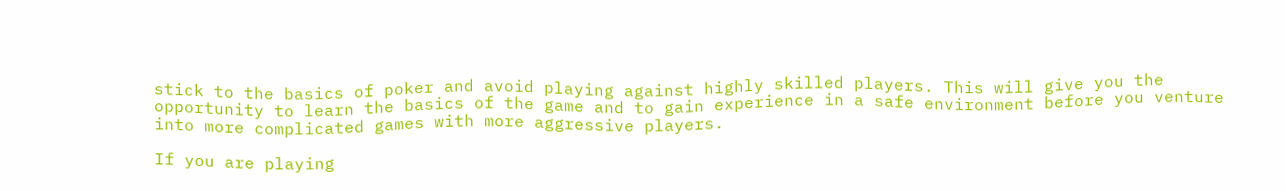stick to the basics of poker and avoid playing against highly skilled players. This will give you the opportunity to learn the basics of the game and to gain experience in a safe environment before you venture into more complicated games with more aggressive players.

If you are playing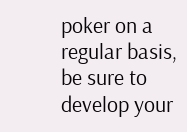poker on a regular basis, be sure to develop your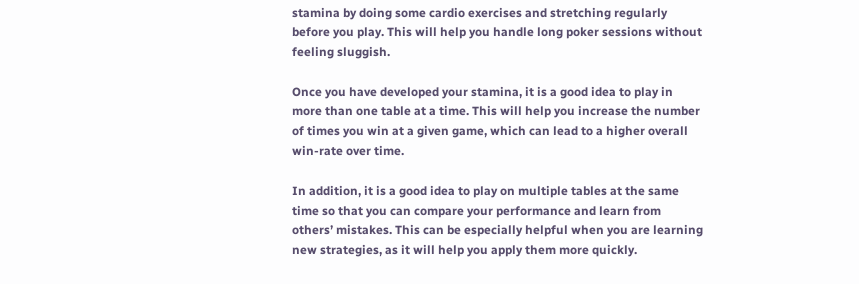stamina by doing some cardio exercises and stretching regularly before you play. This will help you handle long poker sessions without feeling sluggish.

Once you have developed your stamina, it is a good idea to play in more than one table at a time. This will help you increase the number of times you win at a given game, which can lead to a higher overall win-rate over time.

In addition, it is a good idea to play on multiple tables at the same time so that you can compare your performance and learn from others’ mistakes. This can be especially helpful when you are learning new strategies, as it will help you apply them more quickly.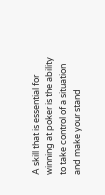A skill that is essential for winning at poker is the ability to take control of a situation and make your stand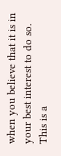when you believe that it is in your best interest to do so. This is a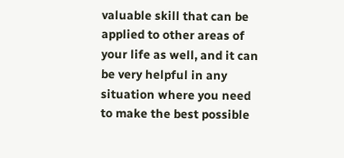valuable skill that can be applied to other areas of your life as well, and it can be very helpful in any situation where you need to make the best possible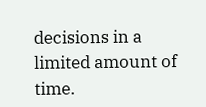decisions in a limited amount of time.